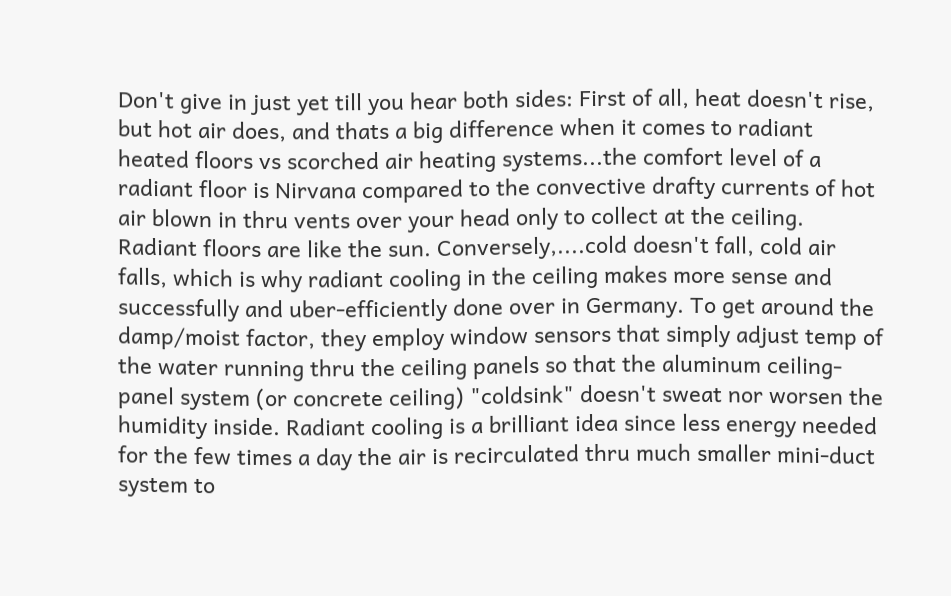Don't give in just yet till you hear both sides: First of all, heat doesn't rise, but hot air does, and thats a big difference when it comes to radiant heated floors vs scorched air heating systems...the comfort level of a radiant floor is Nirvana compared to the convective drafty currents of hot air blown in thru vents over your head only to collect at the ceiling. Radiant floors are like the sun. Conversely,....cold doesn't fall, cold air falls, which is why radiant cooling in the ceiling makes more sense and successfully and uber-efficiently done over in Germany. To get around the damp/moist factor, they employ window sensors that simply adjust temp of the water running thru the ceiling panels so that the aluminum ceiling-panel system (or concrete ceiling) "coldsink" doesn't sweat nor worsen the humidity inside. Radiant cooling is a brilliant idea since less energy needed for the few times a day the air is recirculated thru much smaller mini-duct system to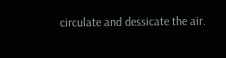circulate and dessicate the air.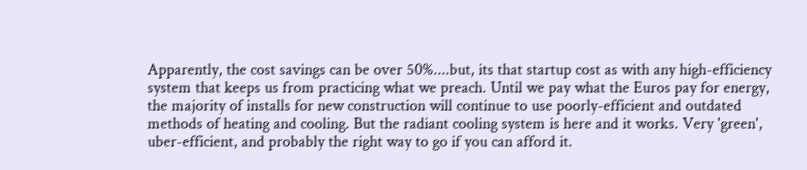Apparently, the cost savings can be over 50%....but, its that startup cost as with any high-efficiency system that keeps us from practicing what we preach. Until we pay what the Euros pay for energy, the majority of installs for new construction will continue to use poorly-efficient and outdated methods of heating and cooling. But the radiant cooling system is here and it works. Very 'green', uber-efficient, and probably the right way to go if you can afford it.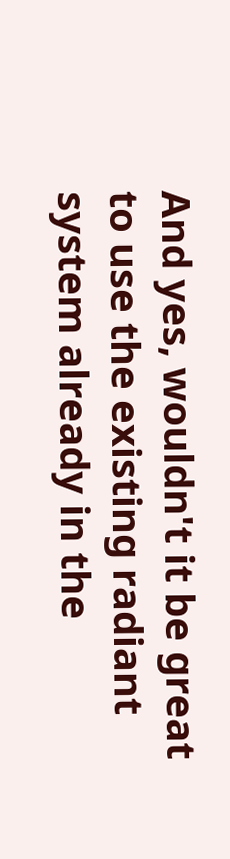And yes, wouldn't it be great to use the existing radiant system already in the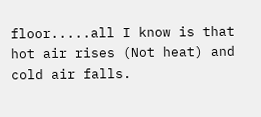floor.....all I know is that hot air rises (Not heat) and cold air falls.